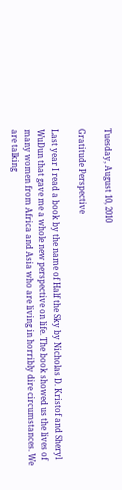Tuesday, August 10, 2010

Gratitude Perspective

Last year I read a book by the name of Half the Sky by Nicholas D. Kristof and Sheryl WuDun that gave me a whole new perspective on life. The book showed us the lives of many women from Africa and Asia who are living in horribly dire circumstances. We are talking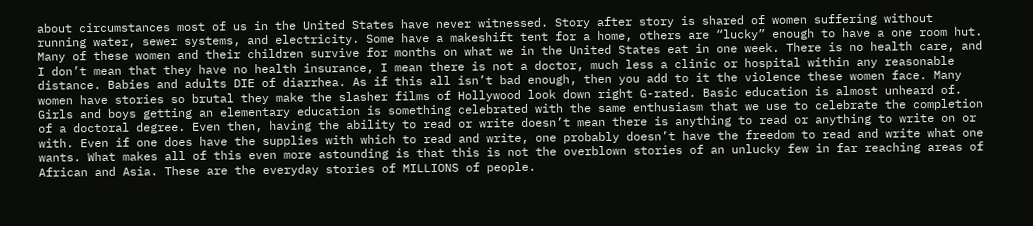about circumstances most of us in the United States have never witnessed. Story after story is shared of women suffering without running water, sewer systems, and electricity. Some have a makeshift tent for a home, others are “lucky” enough to have a one room hut. Many of these women and their children survive for months on what we in the United States eat in one week. There is no health care, and I don’t mean that they have no health insurance, I mean there is not a doctor, much less a clinic or hospital within any reasonable distance. Babies and adults DIE of diarrhea. As if this all isn’t bad enough, then you add to it the violence these women face. Many women have stories so brutal they make the slasher films of Hollywood look down right G-rated. Basic education is almost unheard of. Girls and boys getting an elementary education is something celebrated with the same enthusiasm that we use to celebrate the completion of a doctoral degree. Even then, having the ability to read or write doesn’t mean there is anything to read or anything to write on or with. Even if one does have the supplies with which to read and write, one probably doesn’t have the freedom to read and write what one wants. What makes all of this even more astounding is that this is not the overblown stories of an unlucky few in far reaching areas of African and Asia. These are the everyday stories of MILLIONS of people.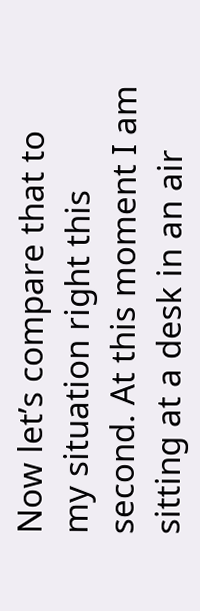Now let’s compare that to my situation right this second. At this moment I am sitting at a desk in an air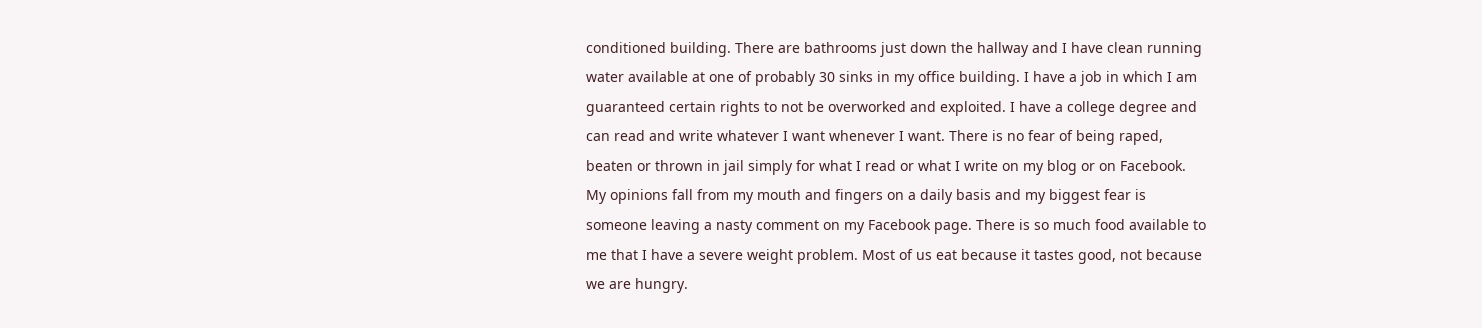conditioned building. There are bathrooms just down the hallway and I have clean running water available at one of probably 30 sinks in my office building. I have a job in which I am guaranteed certain rights to not be overworked and exploited. I have a college degree and can read and write whatever I want whenever I want. There is no fear of being raped, beaten or thrown in jail simply for what I read or what I write on my blog or on Facebook. My opinions fall from my mouth and fingers on a daily basis and my biggest fear is someone leaving a nasty comment on my Facebook page. There is so much food available to me that I have a severe weight problem. Most of us eat because it tastes good, not because we are hungry.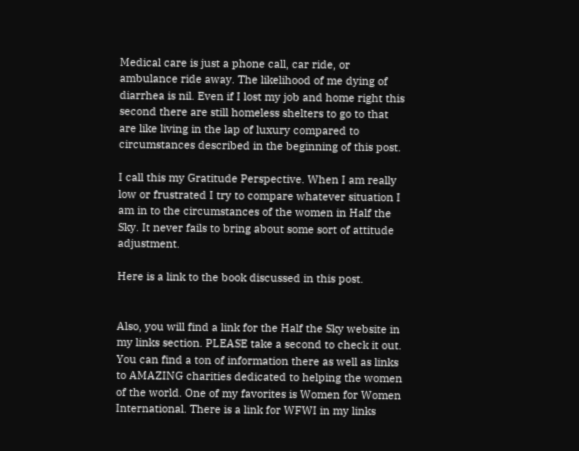Medical care is just a phone call, car ride, or ambulance ride away. The likelihood of me dying of diarrhea is nil. Even if I lost my job and home right this second there are still homeless shelters to go to that are like living in the lap of luxury compared to circumstances described in the beginning of this post.

I call this my Gratitude Perspective. When I am really low or frustrated I try to compare whatever situation I am in to the circumstances of the women in Half the Sky. It never fails to bring about some sort of attitude adjustment.

Here is a link to the book discussed in this post.


Also, you will find a link for the Half the Sky website in my links section. PLEASE take a second to check it out. You can find a ton of information there as well as links to AMAZING charities dedicated to helping the women of the world. One of my favorites is Women for Women International. There is a link for WFWI in my links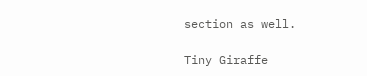section as well.

Tiny Giraffe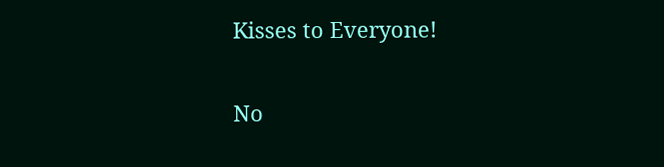Kisses to Everyone!

No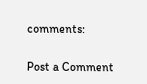comments:

Post a Comment